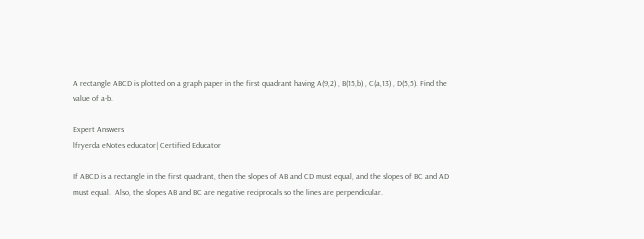A rectangle ABCD is plotted on a graph paper in the first quadrant having A(9,2) , B(15,b) , C(a,13) , D(5,5). Find the value of a-b.

Expert Answers
lfryerda eNotes educator| Certified Educator

If ABCD is a rectangle in the first quadrant, then the slopes of AB and CD must equal, and the slopes of BC and AD must equal.  Also, the slopes AB and BC are negative reciprocals so the lines are perpendicular.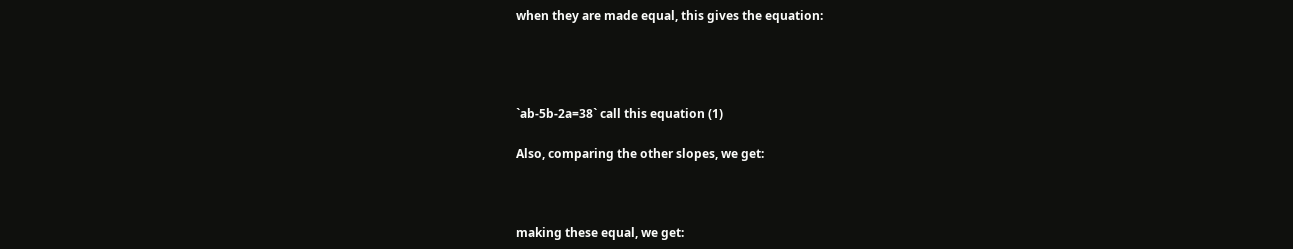when they are made equal, this gives the equation:




`ab-5b-2a=38` call this equation (1)

Also, comparing the other slopes, we get:



making these equal, we get: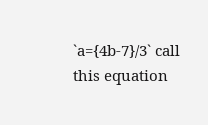`a={4b-7}/3` call this equation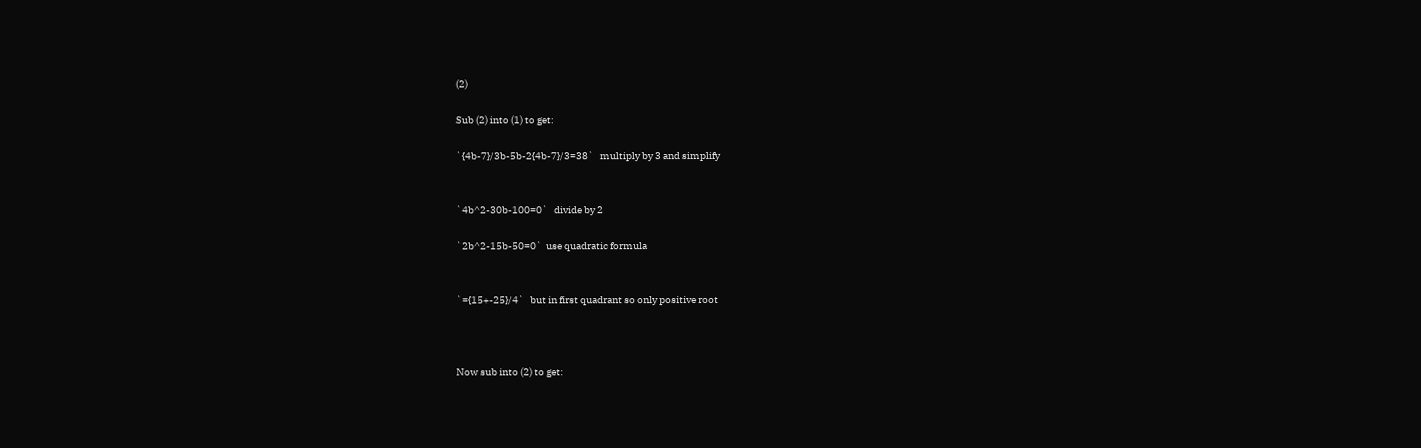(2)

Sub (2) into (1) to get:

`{4b-7}/3b-5b-2{4b-7}/3=38`   multiply by 3 and simplify


`4b^2-30b-100=0`   divide by 2

`2b^2-15b-50=0`  use quadratic formula


`={15+-25}/4`   but in first quadrant so only positive root



Now sub into (2) to get: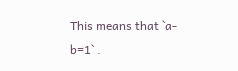This means that `a-b=1` .